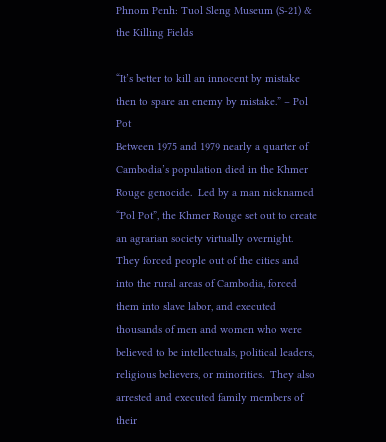Phnom Penh: Tuol Sleng Museum (S-21) & the Killing Fields

“It’s better to kill an innocent by mistake then to spare an enemy by mistake.” – Pol Pot
Between 1975 and 1979 nearly a quarter of Cambodia’s population died in the Khmer Rouge genocide.  Led by a man nicknamed “Pol Pot”, the Khmer Rouge set out to create an agrarian society virtually overnight.  They forced people out of the cities and into the rural areas of Cambodia, forced them into slave labor, and executed thousands of men and women who were believed to be intellectuals, political leaders, religious believers, or minorities.  They also arrested and executed family members of their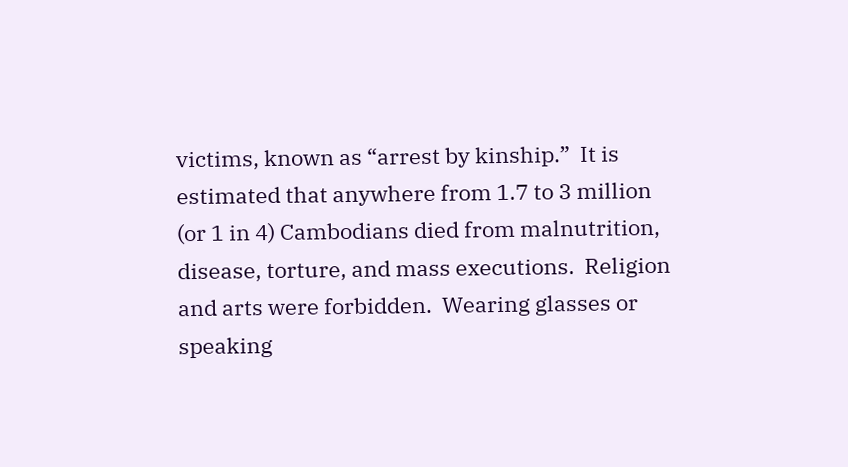victims, known as “arrest by kinship.”  It is estimated that anywhere from 1.7 to 3 million (or 1 in 4) Cambodians died from malnutrition, disease, torture, and mass executions.  Religion and arts were forbidden.  Wearing glasses or speaking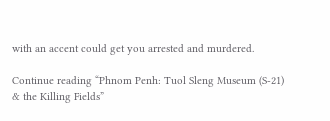with an accent could get you arrested and murdered.

Continue reading “Phnom Penh: Tuol Sleng Museum (S-21) & the Killing Fields”